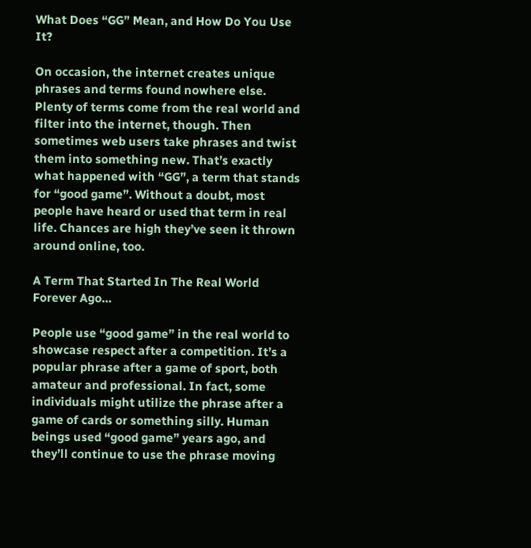What Does “GG” Mean, and How Do You Use It?

On occasion, the internet creates unique phrases and terms found nowhere else. Plenty of terms come from the real world and filter into the internet, though. Then sometimes web users take phrases and twist them into something new. That’s exactly what happened with “GG”, a term that stands for “good game”. Without a doubt, most people have heard or used that term in real life. Chances are high they’ve seen it thrown around online, too.

A Term That Started In The Real World Forever Ago…

People use “good game” in the real world to showcase respect after a competition. It’s a popular phrase after a game of sport, both amateur and professional. In fact, some individuals might utilize the phrase after a game of cards or something silly. Human beings used “good game” years ago, and they’ll continue to use the phrase moving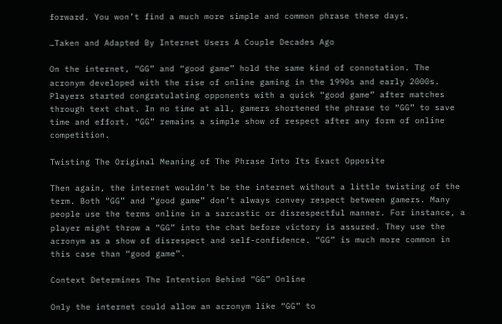forward. You won’t find a much more simple and common phrase these days.

…Taken and Adapted By Internet Users A Couple Decades Ago

On the internet, “GG” and “good game” hold the same kind of connotation. The acronym developed with the rise of online gaming in the 1990s and early 2000s. Players started congratulating opponents with a quick “good game” after matches through text chat. In no time at all, gamers shortened the phrase to “GG” to save time and effort. “GG” remains a simple show of respect after any form of online competition.

Twisting The Original Meaning of The Phrase Into Its Exact Opposite

Then again, the internet wouldn’t be the internet without a little twisting of the term. Both “GG” and “good game” don’t always convey respect between gamers. Many people use the terms online in a sarcastic or disrespectful manner. For instance, a player might throw a “GG” into the chat before victory is assured. They use the acronym as a show of disrespect and self-confidence. “GG” is much more common in this case than “good game”.

Context Determines The Intention Behind “GG” Online

Only the internet could allow an acronym like “GG” to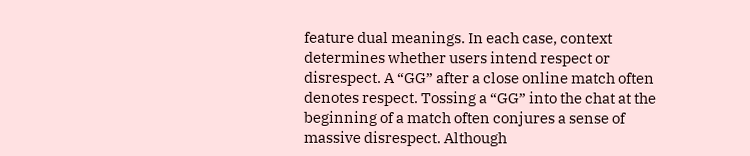feature dual meanings. In each case, context determines whether users intend respect or disrespect. A “GG” after a close online match often denotes respect. Tossing a “GG” into the chat at the beginning of a match often conjures a sense of massive disrespect. Although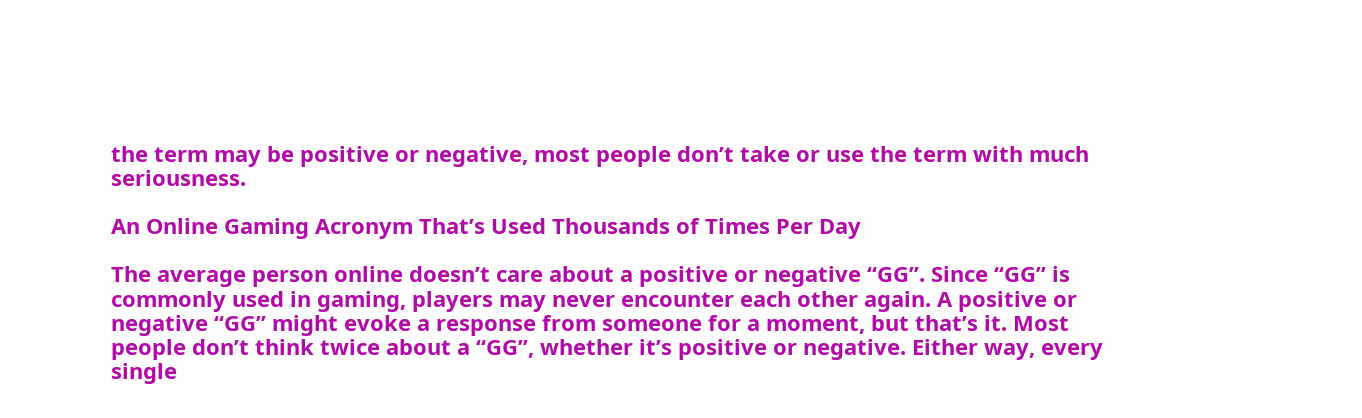the term may be positive or negative, most people don’t take or use the term with much seriousness.

An Online Gaming Acronym That’s Used Thousands of Times Per Day

The average person online doesn’t care about a positive or negative “GG”. Since “GG” is commonly used in gaming, players may never encounter each other again. A positive or negative “GG” might evoke a response from someone for a moment, but that’s it. Most people don’t think twice about a “GG”, whether it’s positive or negative. Either way, every single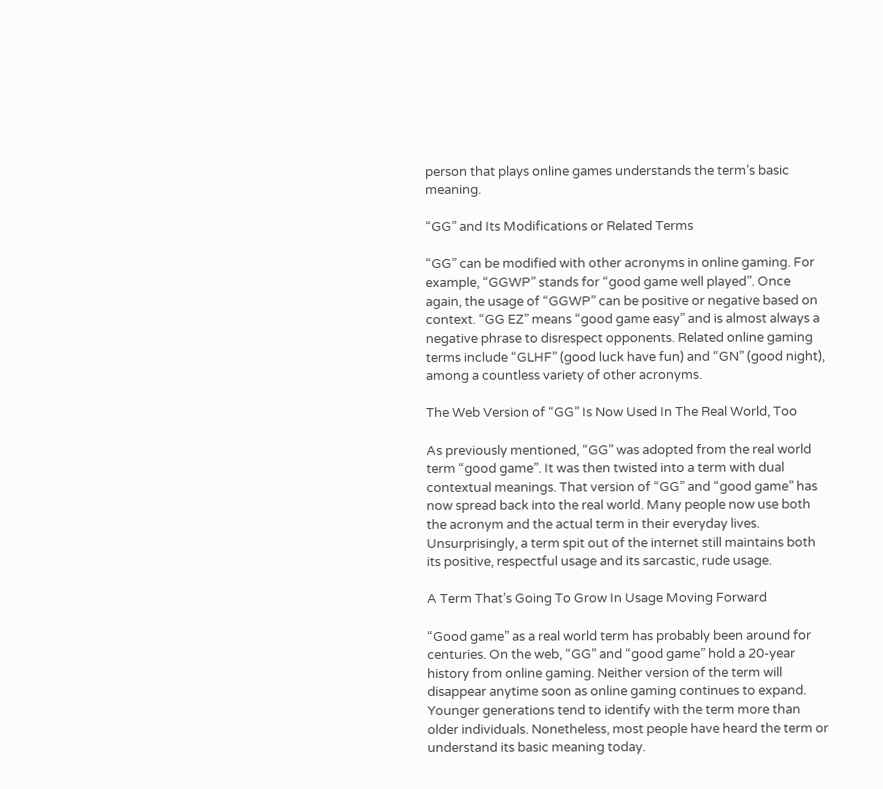person that plays online games understands the term’s basic meaning.

“GG” and Its Modifications or Related Terms

“GG” can be modified with other acronyms in online gaming. For example, “GGWP” stands for “good game well played”. Once again, the usage of “GGWP” can be positive or negative based on context. “GG EZ” means “good game easy” and is almost always a negative phrase to disrespect opponents. Related online gaming terms include “GLHF” (good luck have fun) and “GN” (good night), among a countless variety of other acronyms.

The Web Version of “GG” Is Now Used In The Real World, Too

As previously mentioned, “GG” was adopted from the real world term “good game”. It was then twisted into a term with dual contextual meanings. That version of “GG” and “good game” has now spread back into the real world. Many people now use both the acronym and the actual term in their everyday lives. Unsurprisingly, a term spit out of the internet still maintains both its positive, respectful usage and its sarcastic, rude usage.

A Term That’s Going To Grow In Usage Moving Forward

“Good game” as a real world term has probably been around for centuries. On the web, “GG” and “good game” hold a 20-year history from online gaming. Neither version of the term will disappear anytime soon as online gaming continues to expand. Younger generations tend to identify with the term more than older individuals. Nonetheless, most people have heard the term or understand its basic meaning today.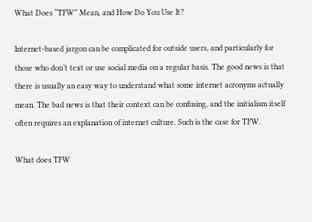What Does “TFW” Mean, and How Do You Use It?

Internet-based jargon can be complicated for outside users, and particularly for those who don’t text or use social media on a regular basis. The good news is that there is usually an easy way to understand what some internet acronyms actually mean. The bad news is that their context can be confusing, and the initialism itself often requires an explanation of internet culture. Such is the case for TFW.

What does TFW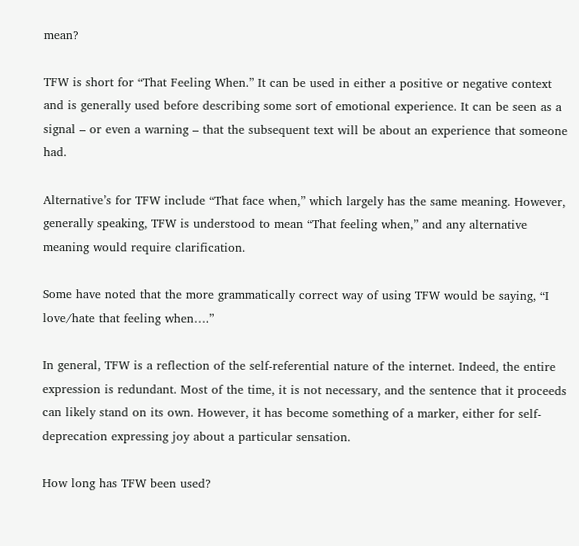mean?

TFW is short for “That Feeling When.” It can be used in either a positive or negative context and is generally used before describing some sort of emotional experience. It can be seen as a signal – or even a warning – that the subsequent text will be about an experience that someone had.

Alternative’s for TFW include “That face when,” which largely has the same meaning. However, generally speaking, TFW is understood to mean “That feeling when,” and any alternative meaning would require clarification.

Some have noted that the more grammatically correct way of using TFW would be saying, “I love/hate that feeling when….”

In general, TFW is a reflection of the self-referential nature of the internet. Indeed, the entire expression is redundant. Most of the time, it is not necessary, and the sentence that it proceeds can likely stand on its own. However, it has become something of a marker, either for self-deprecation expressing joy about a particular sensation.

How long has TFW been used?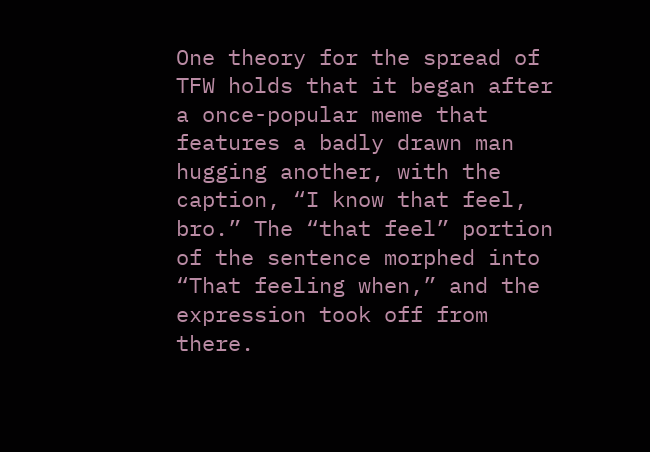One theory for the spread of TFW holds that it began after a once-popular meme that features a badly drawn man hugging another, with the caption, “I know that feel, bro.” The “that feel” portion of the sentence morphed into “That feeling when,” and the expression took off from there.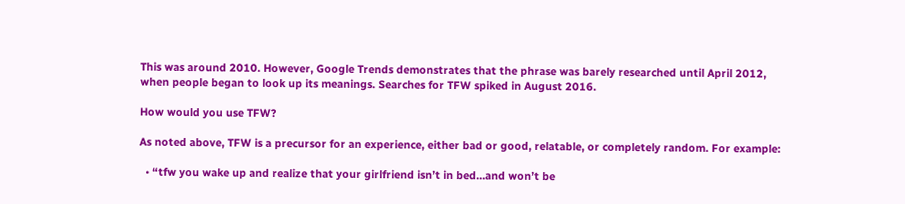This was around 2010. However, Google Trends demonstrates that the phrase was barely researched until April 2012, when people began to look up its meanings. Searches for TFW spiked in August 2016.

How would you use TFW?

As noted above, TFW is a precursor for an experience, either bad or good, relatable, or completely random. For example:

  • “tfw you wake up and realize that your girlfriend isn’t in bed…and won’t be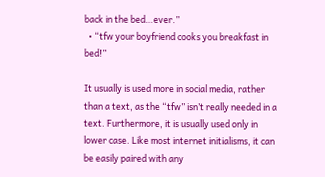back in the bed…ever.”
  • “tfw your boyfriend cooks you breakfast in bed!”

It usually is used more in social media, rather than a text, as the “tfw” isn’t really needed in a text. Furthermore, it is usually used only in lower case. Like most internet initialisms, it can be easily paired with any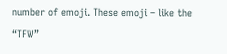number of emoji. These emoji – like the “TFW”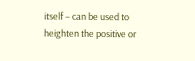itself – can be used to heighten the positive or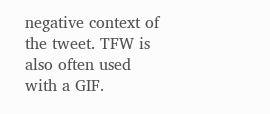negative context of the tweet. TFW is also often used with a GIF.